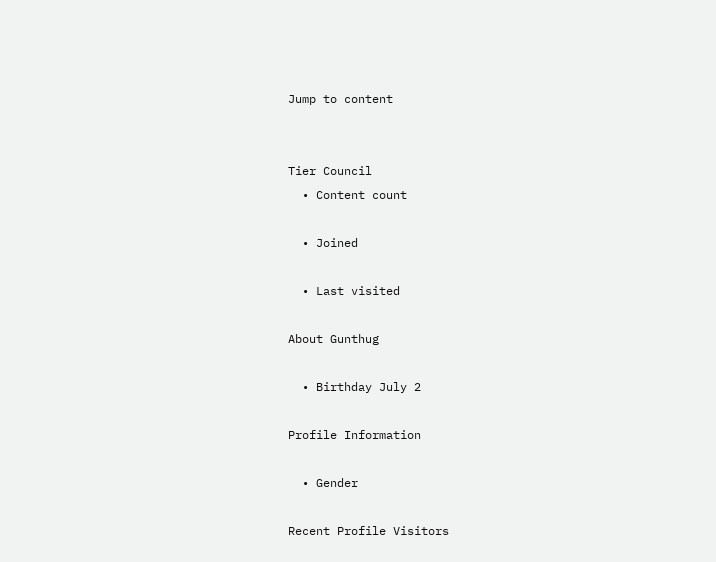Jump to content


Tier Council
  • Content count

  • Joined

  • Last visited

About Gunthug

  • Birthday July 2

Profile Information

  • Gender

Recent Profile Visitors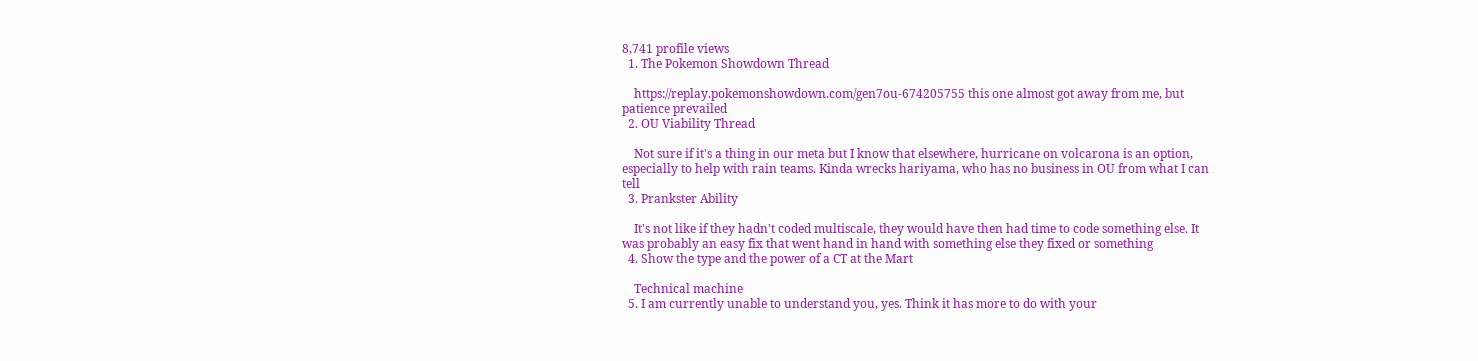8,741 profile views
  1. The Pokemon Showdown Thread

    https://replay.pokemonshowdown.com/gen7ou-674205755 this one almost got away from me, but patience prevailed
  2. OU Viability Thread

    Not sure if it's a thing in our meta but I know that elsewhere, hurricane on volcarona is an option, especially to help with rain teams. Kinda wrecks hariyama, who has no business in OU from what I can tell
  3. Prankster Ability

    It's not like if they hadn't coded multiscale, they would have then had time to code something else. It was probably an easy fix that went hand in hand with something else they fixed or something
  4. Show the type and the power of a CT at the Mart

    Technical machine
  5. I am currently unable to understand you, yes. Think it has more to do with your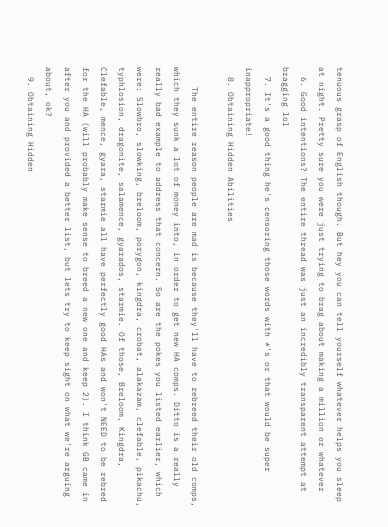tenuous grasp of English though. But hey you can tell yourself whatever helps you sleep at night. Pretty sure you were just trying to brag about making a million or whatever
  6. Good intentions? The entire thread was just an incredibly transparent attempt at bragging lol
  7. It's a good thing he's censoring those words with *'s or that would be super inappropriate!
  8. Obtaining Hidden Abilities

    The entire reason people are mad is because they'll have to rebreed their old comps, which they sunk a lot of money into, in order to get new HA comps. Ditto is a really really bad example to address that concern. So are the pokes you listed earlier, which were: Slowbro, slowking, breloom, porygon, kingdra, crobat, alakazam, clefable, pikachu, typhlosion, dragonite, salamence, gyarados, starmie. Of those, Breloom, Kingdra, Clefable, mence, gyara, starmie all have perfectly good HAs and won't NEED to be rebred for the HA (will probably make sense to breed a new one and keep 2). I think GB came in after you and provided a better list, but lets try to keep sight on what we're arguing about, ok?
  9. Obtaining Hidden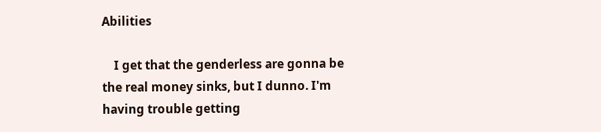Abilities

    I get that the genderless are gonna be the real money sinks, but I dunno. I'm having trouble getting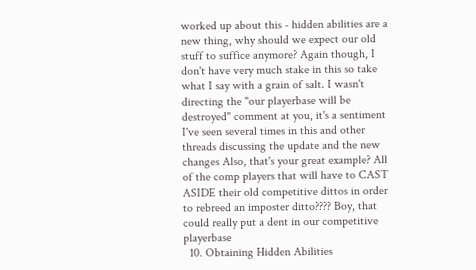worked up about this - hidden abilities are a new thing, why should we expect our old stuff to suffice anymore? Again though, I don't have very much stake in this so take what I say with a grain of salt. I wasn't directing the "our playerbase will be destroyed" comment at you, it's a sentiment I've seen several times in this and other threads discussing the update and the new changes Also, that's your great example? All of the comp players that will have to CAST ASIDE their old competitive dittos in order to rebreed an imposter ditto???? Boy, that could really put a dent in our competitive playerbase
  10. Obtaining Hidden Abilities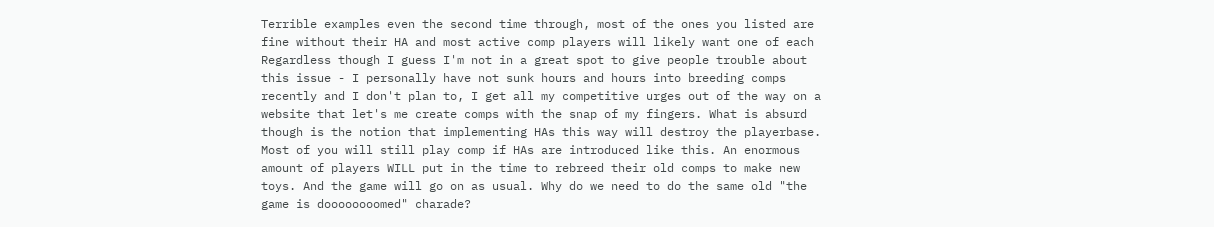Terrible examples even the second time through, most of the ones you listed are fine without their HA and most active comp players will likely want one of each Regardless though I guess I'm not in a great spot to give people trouble about this issue - I personally have not sunk hours and hours into breeding comps recently and I don't plan to, I get all my competitive urges out of the way on a website that let's me create comps with the snap of my fingers. What is absurd though is the notion that implementing HAs this way will destroy the playerbase. Most of you will still play comp if HAs are introduced like this. An enormous amount of players WILL put in the time to rebreed their old comps to make new toys. And the game will go on as usual. Why do we need to do the same old "the game is doooooooomed" charade?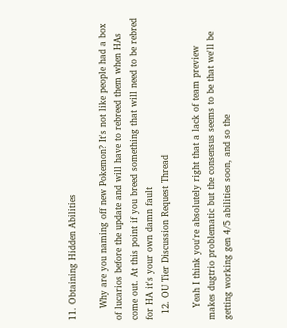11. Obtaining Hidden Abilities

    Why are you naming off new Pokemon? It's not like people had a box of lucarios before the update and will have to rebreed them when HAs come out. At this point if you breed something that will need to be rebred for HA it's your own damn fault
  12. OU Tier Discussion Request Thread

    Yeah I think you're absolutely right that a lack of team preview makes dugtrio problematic but the consensus seems to be that we'll be getting working gen 4/5 abilities soon, and so the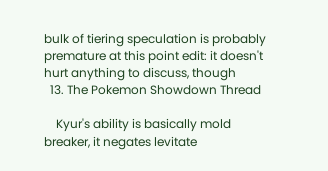bulk of tiering speculation is probably premature at this point edit: it doesn't hurt anything to discuss, though
  13. The Pokemon Showdown Thread

    Kyur's ability is basically mold breaker, it negates levitate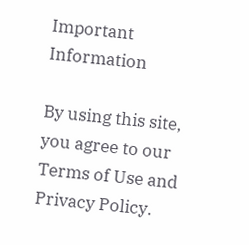Important Information

By using this site, you agree to our Terms of Use and Privacy Policy.